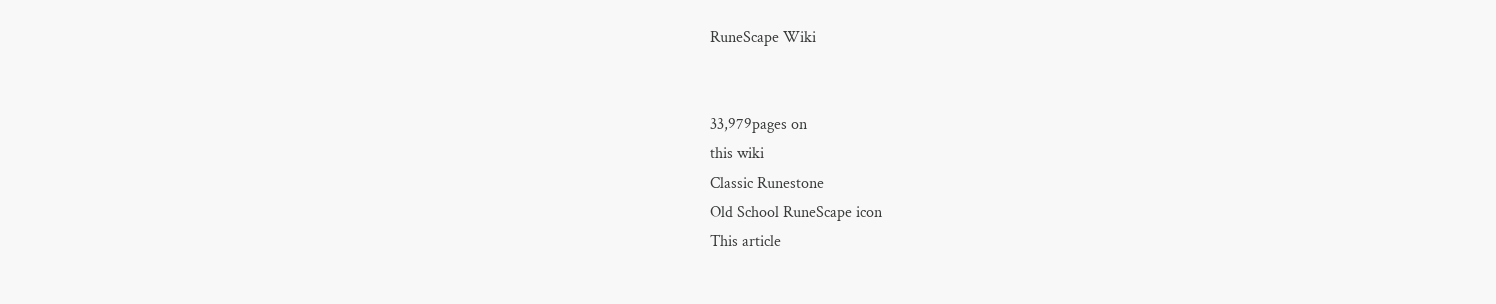RuneScape Wiki


33,979pages on
this wiki
Classic Runestone
Old School RuneScape icon
This article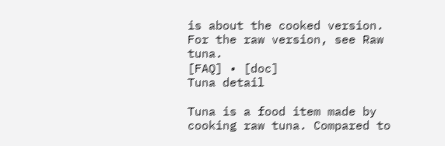is about the cooked version. For the raw version, see Raw tuna.
[FAQ] • [doc]
Tuna detail

Tuna is a food item made by cooking raw tuna. Compared to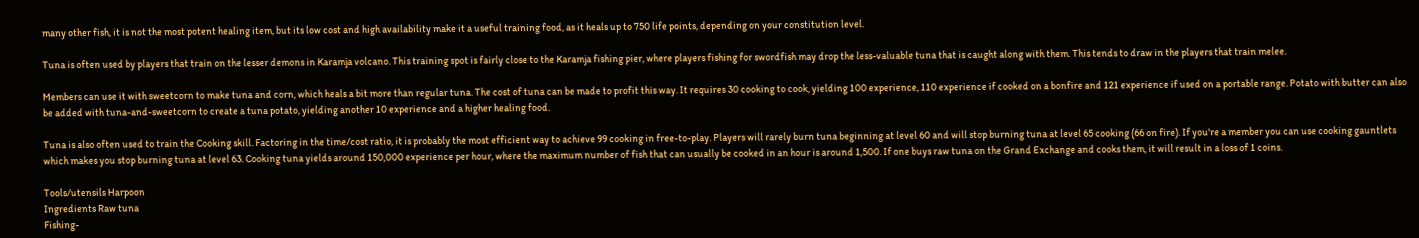many other fish, it is not the most potent healing item, but its low cost and high availability make it a useful training food, as it heals up to 750 life points, depending on your constitution level.

Tuna is often used by players that train on the lesser demons in Karamja volcano. This training spot is fairly close to the Karamja fishing pier, where players fishing for swordfish may drop the less-valuable tuna that is caught along with them. This tends to draw in the players that train melee.

Members can use it with sweetcorn to make tuna and corn, which heals a bit more than regular tuna. The cost of tuna can be made to profit this way. It requires 30 cooking to cook, yielding 100 experience, 110 experience if cooked on a bonfire and 121 experience if used on a portable range. Potato with butter can also be added with tuna-and-sweetcorn to create a tuna potato, yielding another 10 experience and a higher healing food.

Tuna is also often used to train the Cooking skill. Factoring in the time/cost ratio, it is probably the most efficient way to achieve 99 cooking in free-to-play. Players will rarely burn tuna beginning at level 60 and will stop burning tuna at level 65 cooking (66 on fire). If you're a member you can use cooking gauntlets which makes you stop burning tuna at level 63. Cooking tuna yields around 150,000 experience per hour, where the maximum number of fish that can usually be cooked in an hour is around 1,500. If one buys raw tuna on the Grand Exchange and cooks them, it will result in a loss of 1 coins.

Tools/utensils Harpoon
Ingredients Raw tuna
Fishing-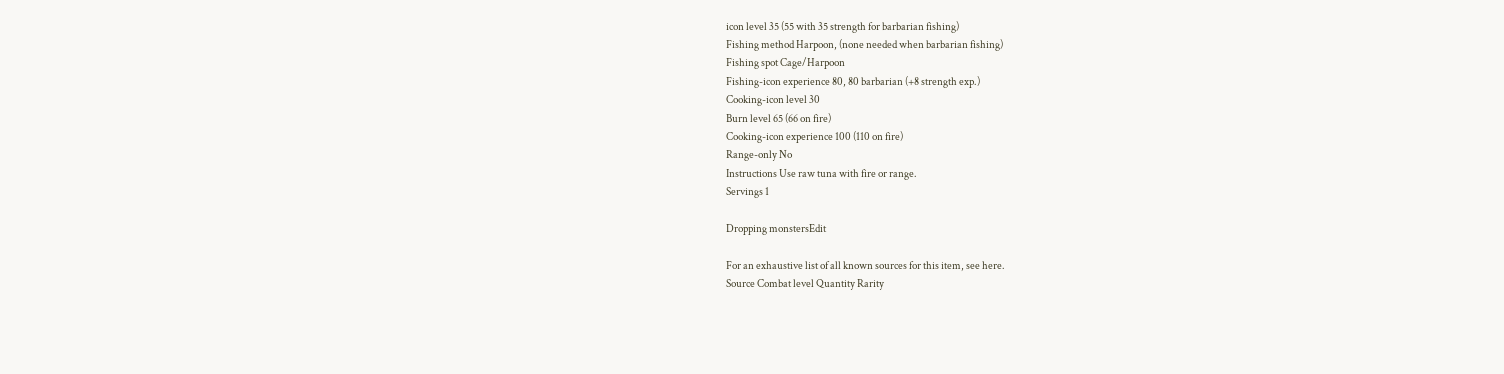icon level 35 (55 with 35 strength for barbarian fishing)
Fishing method Harpoon, (none needed when barbarian fishing)
Fishing spot Cage/Harpoon
Fishing-icon experience 80, 80 barbarian (+8 strength exp.)
Cooking-icon level 30
Burn level 65 (66 on fire)
Cooking-icon experience 100 (110 on fire)
Range-only No
Instructions Use raw tuna with fire or range.
Servings 1

Dropping monstersEdit

For an exhaustive list of all known sources for this item, see here.
Source Combat level Quantity Rarity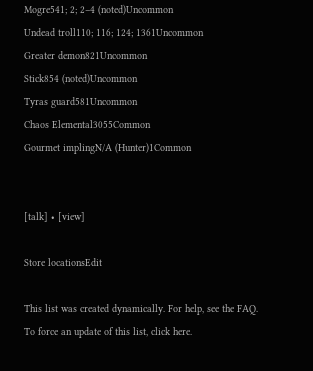Mogre541; 2; 2–4 (noted)Uncommon
Undead troll110; 116; 124; 1361Uncommon
Greater demon821Uncommon
Stick854 (noted)Uncommon
Tyras guard581Uncommon
Chaos Elemental3055Common
Gourmet implingN/A (Hunter)1Common


[talk] • [view]

Store locationsEdit

This list was created dynamically. For help, see the FAQ.
To force an update of this list, click here.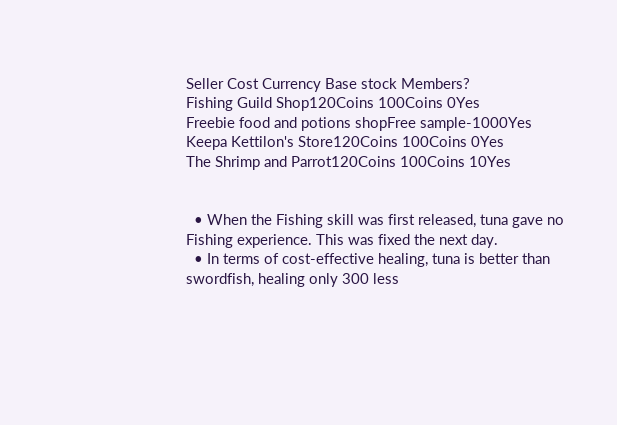Seller Cost Currency Base stock Members?
Fishing Guild Shop120Coins 100Coins 0Yes
Freebie food and potions shopFree sample-1000Yes
Keepa Kettilon's Store120Coins 100Coins 0Yes
The Shrimp and Parrot120Coins 100Coins 10Yes


  • When the Fishing skill was first released, tuna gave no Fishing experience. This was fixed the next day.
  • In terms of cost-effective healing, tuna is better than swordfish, healing only 300 less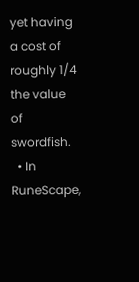yet having a cost of roughly 1/4 the value of swordfish.
  • In RuneScape,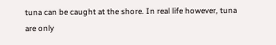tuna can be caught at the shore. In real life however, tuna are only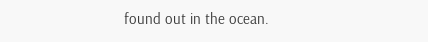found out in the ocean.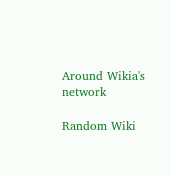Around Wikia's network

Random Wiki